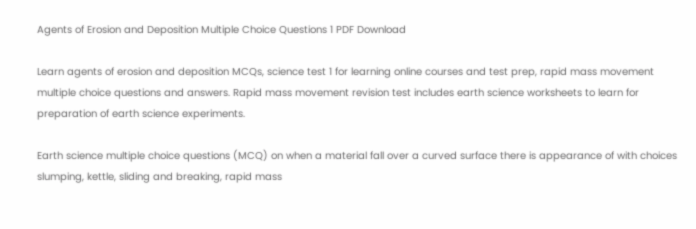Agents of Erosion and Deposition Multiple Choice Questions 1 PDF Download

Learn agents of erosion and deposition MCQs, science test 1 for learning online courses and test prep, rapid mass movement multiple choice questions and answers. Rapid mass movement revision test includes earth science worksheets to learn for preparation of earth science experiments.

Earth science multiple choice questions (MCQ) on when a material fall over a curved surface there is appearance of with choices slumping, kettle, sliding and breaking, rapid mass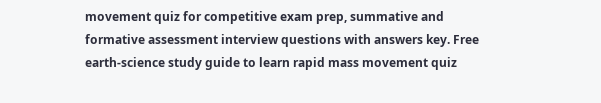movement quiz for competitive exam prep, summative and formative assessment interview questions with answers key. Free earth-science study guide to learn rapid mass movement quiz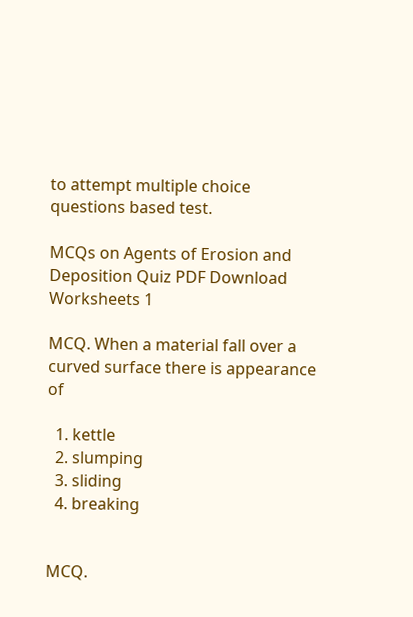to attempt multiple choice questions based test.

MCQs on Agents of Erosion and Deposition Quiz PDF Download Worksheets 1

MCQ. When a material fall over a curved surface there is appearance of

  1. kettle
  2. slumping
  3. sliding
  4. breaking


MCQ.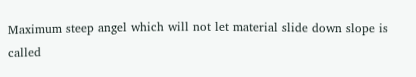Maximum steep angel which will not let material slide down slope is called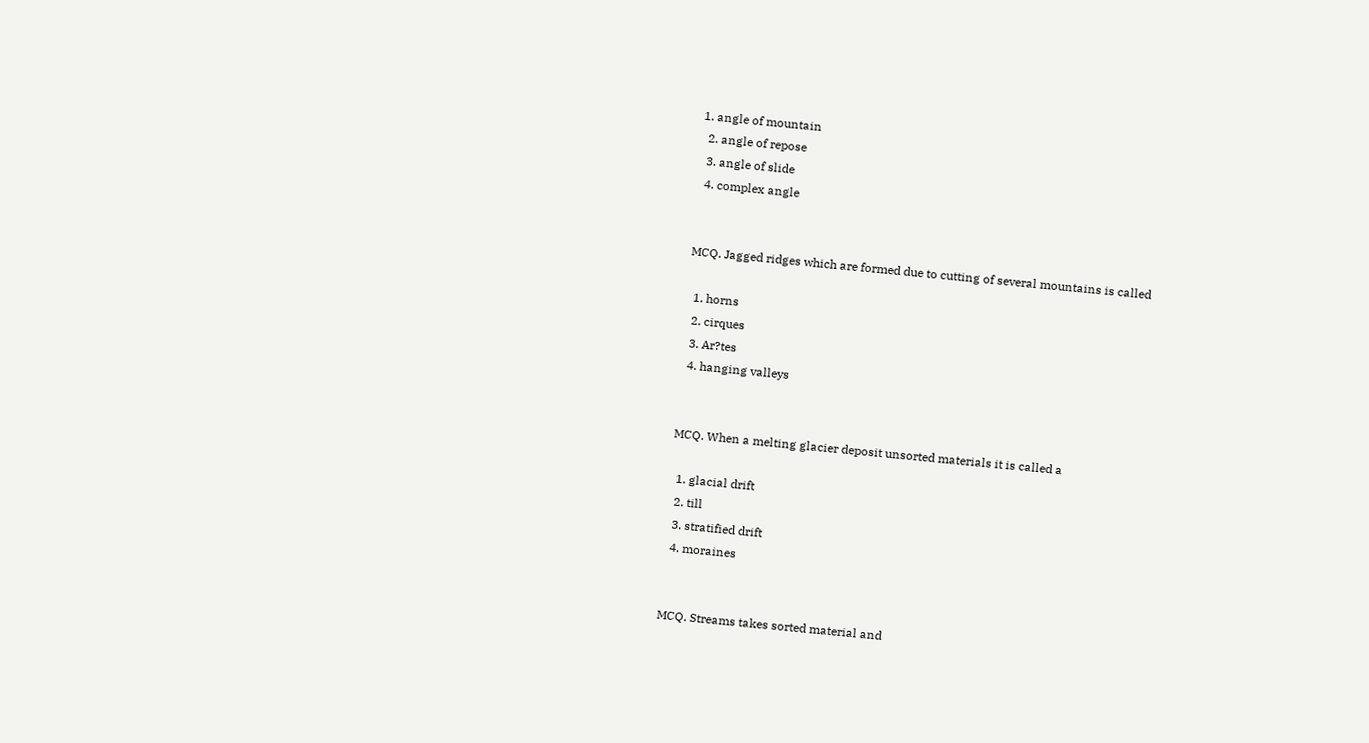1. angle of mountain
  2. angle of repose
  3. angle of slide
  4. complex angle


MCQ. Jagged ridges which are formed due to cutting of several mountains is called

  1. horns
  2. cirques
  3. Ar?tes
  4. hanging valleys


MCQ. When a melting glacier deposit unsorted materials it is called a

  1. glacial drift
  2. till
  3. stratified drift
  4. moraines


MCQ. Streams takes sorted material and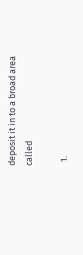deposit it in to a broad area called

  1.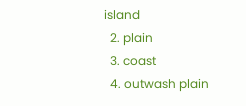island
  2. plain
  3. coast
  4. outwash plain